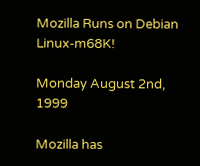Mozilla Runs on Debian Linux-m68K!

Monday August 2nd, 1999

Mozilla has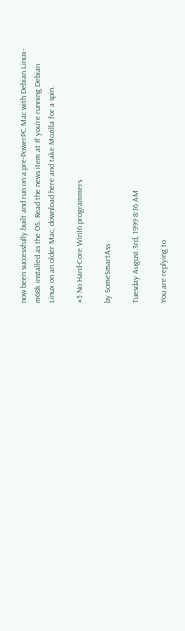now been successfully built and run on a pre-PowerPC Mac with Debian Linux-m68k installed as the OS. Read the news item at If you're running Debian Linux on an older Mac, download here and take Mozilla for a spin.

#5 No Hard-Core Win16 programmers

by SomeSmartAss

Tuesday August 3rd, 1999 8:16 AM

You are replying to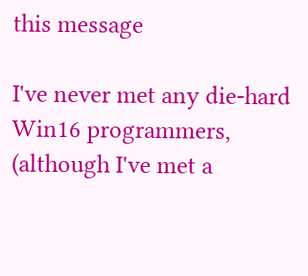this message

I've never met any die-hard Win16 programmers, (although I've met a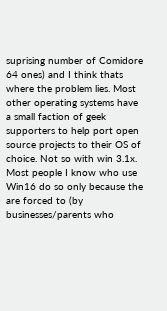suprising number of Comidore 64 ones) and I think thats where the problem lies. Most other operating systems have a small faction of geek supporters to help port open source projects to their OS of choice. Not so with win 3.1x. Most people I know who use Win16 do so only because the are forced to (by businesses/parents who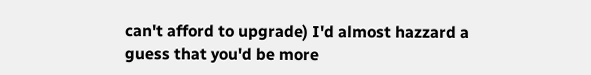can't afford to upgrade) I'd almost hazzard a guess that you'd be more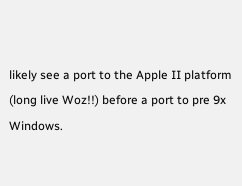likely see a port to the Apple II platform (long live Woz!!) before a port to pre 9x Windows.